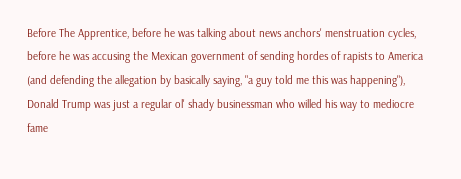Before The Apprentice, before he was talking about news anchors' menstruation cycles, before he was accusing the Mexican government of sending hordes of rapists to America (and defending the allegation by basically saying, "a guy told me this was happening"), Donald Trump was just a regular ol' shady businessman who willed his way to mediocre fame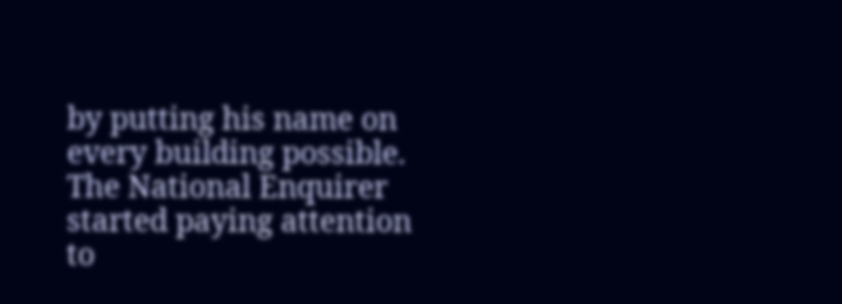by putting his name on every building possible. The National Enquirer started paying attention to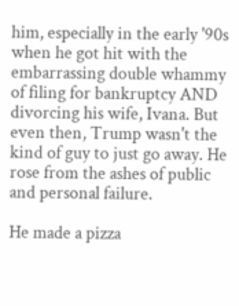him, especially in the early '90s when he got hit with the embarrassing double whammy of filing for bankruptcy AND divorcing his wife, Ivana. But even then, Trump wasn't the kind of guy to just go away. He rose from the ashes of public and personal failure.

He made a pizza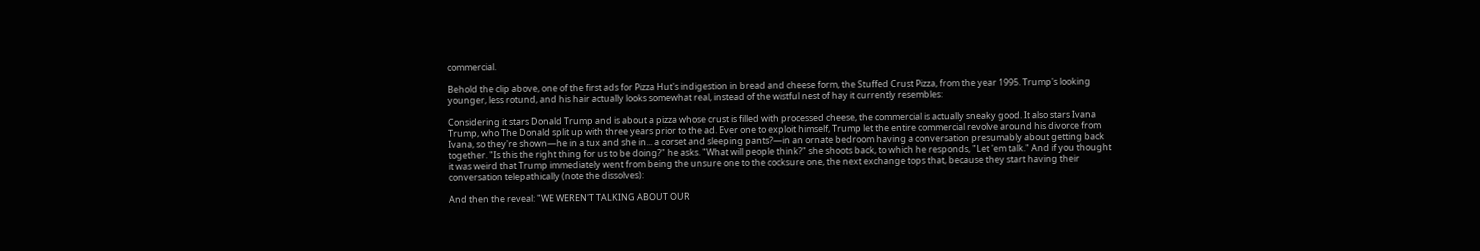commercial.

Behold the clip above, one of the first ads for Pizza Hut's indigestion in bread and cheese form, the Stuffed Crust Pizza, from the year 1995. Trump's looking younger, less rotund, and his hair actually looks somewhat real, instead of the wistful nest of hay it currently resembles:

Considering it stars Donald Trump and is about a pizza whose crust is filled with processed cheese, the commercial is actually sneaky good. It also stars Ivana Trump, who The Donald split up with three years prior to the ad. Ever one to exploit himself, Trump let the entire commercial revolve around his divorce from Ivana, so they're shown—he in a tux and she in... a corset and sleeping pants?—in an ornate bedroom having a conversation presumably about getting back together. "Is this the right thing for us to be doing?" he asks. "What will people think?" she shoots back, to which he responds, "Let 'em talk." And if you thought it was weird that Trump immediately went from being the unsure one to the cocksure one, the next exchange tops that, because they start having their conversation telepathically (note the dissolves):

And then the reveal: "WE WEREN'T TALKING ABOUT OUR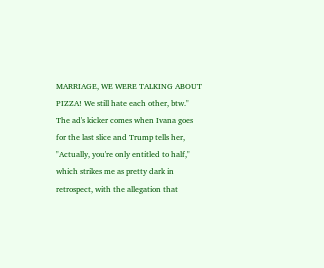MARRIAGE, WE WERE TALKING ABOUT PIZZA! We still hate each other, btw." The ad's kicker comes when Ivana goes for the last slice and Trump tells her, "Actually, you're only entitled to half," which strikes me as pretty dark in retrospect, with the allegation that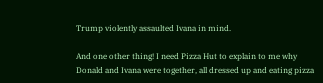Trump violently assaulted Ivana in mind.

And one other thing! I need Pizza Hut to explain to me why Donald and Ivana were together, all dressed up and eating pizza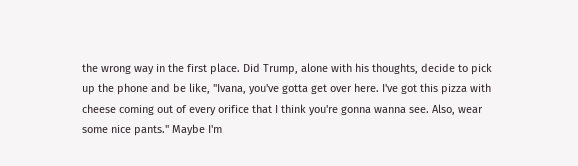the wrong way in the first place. Did Trump, alone with his thoughts, decide to pick up the phone and be like, "Ivana, you've gotta get over here. I've got this pizza with cheese coming out of every orifice that I think you're gonna wanna see. Also, wear some nice pants." Maybe I'm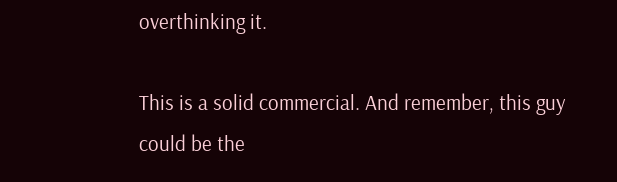overthinking it.

This is a solid commercial. And remember, this guy could be the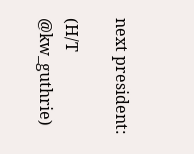next president:

(H/T @kw_guthrie)